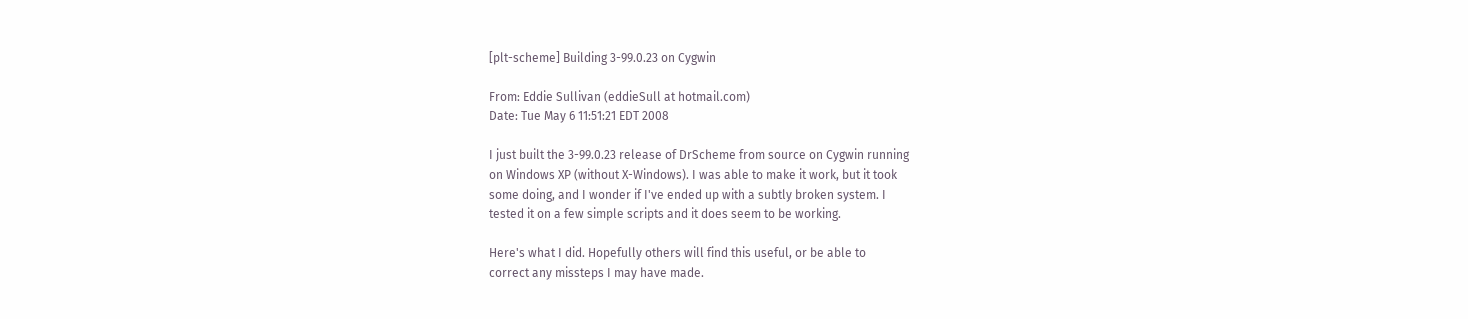[plt-scheme] Building 3-99.0.23 on Cygwin

From: Eddie Sullivan (eddieSull at hotmail.com)
Date: Tue May 6 11:51:21 EDT 2008

I just built the 3-99.0.23 release of DrScheme from source on Cygwin running
on Windows XP (without X-Windows). I was able to make it work, but it took
some doing, and I wonder if I've ended up with a subtly broken system. I
tested it on a few simple scripts and it does seem to be working.

Here's what I did. Hopefully others will find this useful, or be able to
correct any missteps I may have made.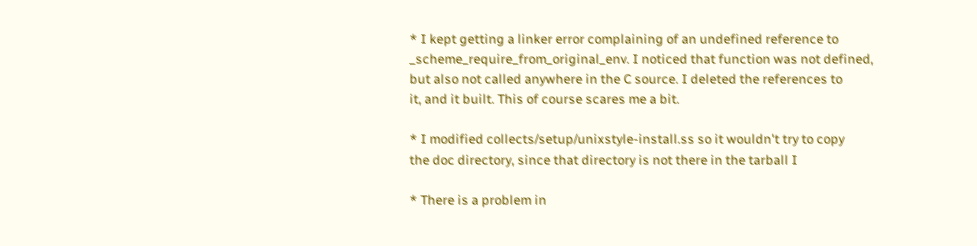* I kept getting a linker error complaining of an undefined reference to
_scheme_require_from_original_env. I noticed that function was not defined,
but also not called anywhere in the C source. I deleted the references to
it, and it built. This of course scares me a bit.

* I modified collects/setup/unixstyle-install.ss so it wouldn't try to copy
the doc directory, since that directory is not there in the tarball I

* There is a problem in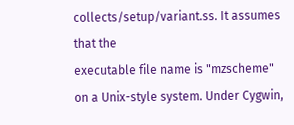collects/setup/variant.ss. It assumes that the
executable file name is "mzscheme" on a Unix-style system. Under Cygwin,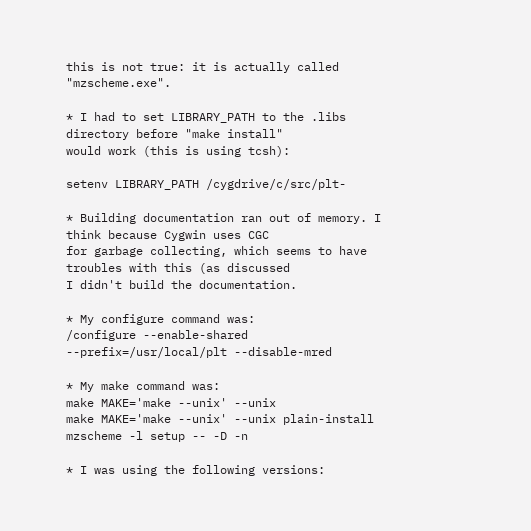this is not true: it is actually called "mzscheme.exe".

* I had to set LIBRARY_PATH to the .libs directory before "make install"
would work (this is using tcsh):

setenv LIBRARY_PATH /cygdrive/c/src/plt-

* Building documentation ran out of memory. I think because Cygwin uses CGC
for garbage collecting, which seems to have troubles with this (as discussed
I didn't build the documentation.

* My configure command was:
/configure --enable-shared --prefix=/usr/local/plt --disable-mred

* My make command was:
make MAKE='make --unix' --unix
make MAKE='make --unix' --unix plain-install
mzscheme -l setup -- -D -n

* I was using the following versions: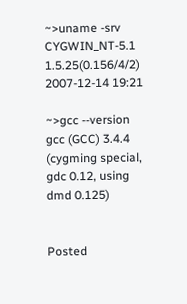~>uname -srv
CYGWIN_NT-5.1 1.5.25(0.156/4/2) 2007-12-14 19:21

~>gcc --version
gcc (GCC) 3.4.4 (cygming special, gdc 0.12, using dmd 0.125)


Posted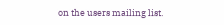on the users mailing list.